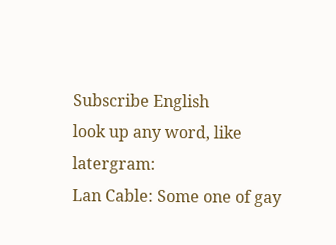Subscribe English
look up any word, like latergram:
Lan Cable: Some one of gay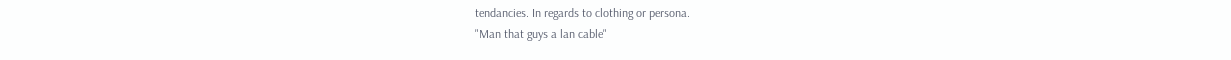tendancies. In regards to clothing or persona.
"Man that guys a lan cable"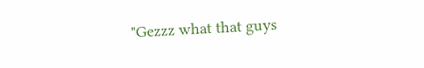"Gezzz what that guys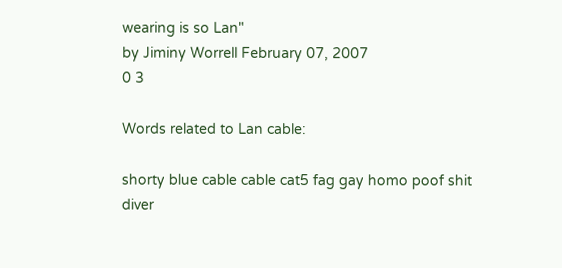wearing is so Lan"
by Jiminy Worrell February 07, 2007
0 3

Words related to Lan cable:

shorty blue cable cable cat5 fag gay homo poof shit diver